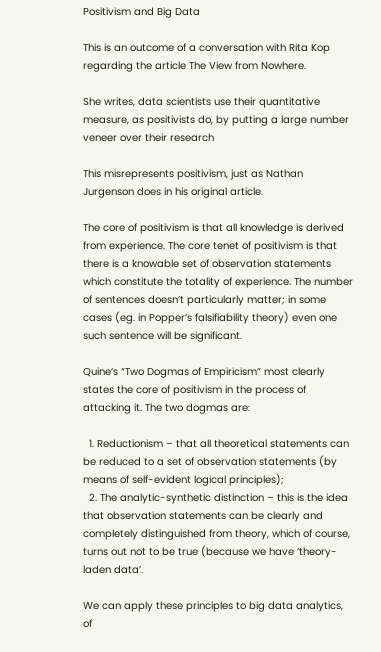Positivism and Big Data

This is an outcome of a conversation with Rita Kop regarding the article The View from Nowhere.

She writes, data scientists use their quantitative measure, as positivists do, by putting a large number veneer over their research

This misrepresents positivism, just as Nathan Jurgenson does in his original article.

The core of positivism is that all knowledge is derived from experience. The core tenet of positivism is that there is a knowable set of observation statements which constitute the totality of experience. The number of sentences doesn’t particularly matter; in some cases (eg. in Popper’s falsifiability theory) even one such sentence will be significant.

Quine’s “Two Dogmas of Empiricism” most clearly states the core of positivism in the process of attacking it. The two dogmas are:

  1. Reductionism – that all theoretical statements can be reduced to a set of observation statements (by means of self-evident logical principles);
  2. The analytic-synthetic distinction – this is the idea that observation statements can be clearly and completely distinguished from theory, which of course, turns out not to be true (because we have ‘theory-laden data’.

We can apply these principles to big data analytics, of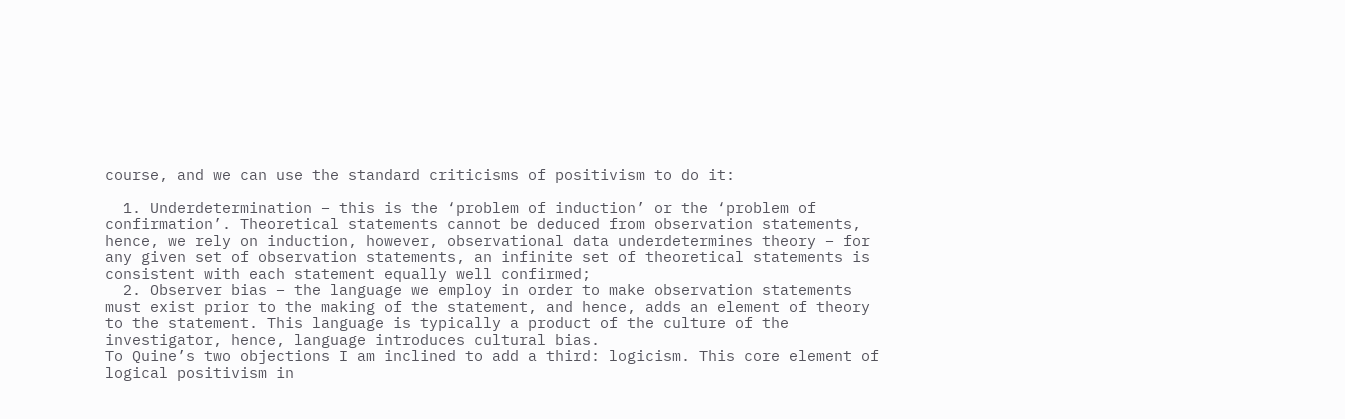course, and we can use the standard criticisms of positivism to do it:

  1. Underdetermination – this is the ‘problem of induction’ or the ‘problem of confirmation’. Theoretical statements cannot be deduced from observation statements, hence, we rely on induction, however, observational data underdetermines theory – for any given set of observation statements, an infinite set of theoretical statements is consistent with each statement equally well confirmed;
  2. Observer bias – the language we employ in order to make observation statements must exist prior to the making of the statement, and hence, adds an element of theory to the statement. This language is typically a product of the culture of the investigator, hence, language introduces cultural bias.
To Quine’s two objections I am inclined to add a third: logicism. This core element of logical positivism in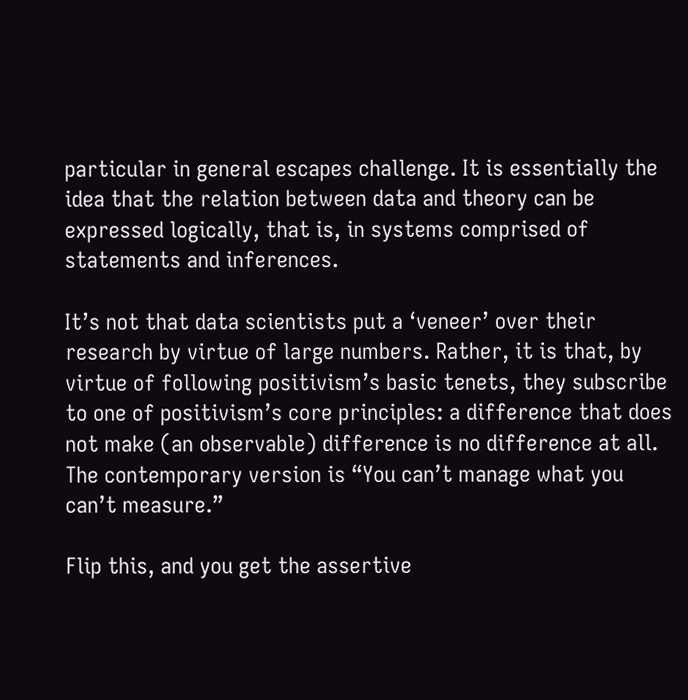particular in general escapes challenge. It is essentially the idea that the relation between data and theory can be expressed logically, that is, in systems comprised of statements and inferences.

It’s not that data scientists put a ‘veneer’ over their research by virtue of large numbers. Rather, it is that, by virtue of following positivism’s basic tenets, they subscribe to one of positivism’s core principles: a difference that does not make (an observable) difference is no difference at all. The contemporary version is “You can’t manage what you can’t measure.”

Flip this, and you get the assertive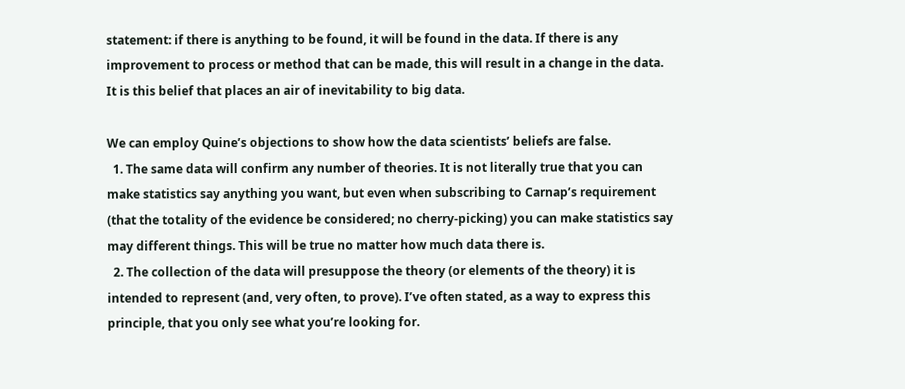statement: if there is anything to be found, it will be found in the data. If there is any improvement to process or method that can be made, this will result in a change in the data. It is this belief that places an air of inevitability to big data.

We can employ Quine’s objections to show how the data scientists’ beliefs are false.
  1. The same data will confirm any number of theories. It is not literally true that you can make statistics say anything you want, but even when subscribing to Carnap’s requirement (that the totality of the evidence be considered; no cherry-picking) you can make statistics say may different things. This will be true no matter how much data there is.
  2. The collection of the data will presuppose the theory (or elements of the theory) it is intended to represent (and, very often, to prove). I’ve often stated, as a way to express this principle, that you only see what you’re looking for.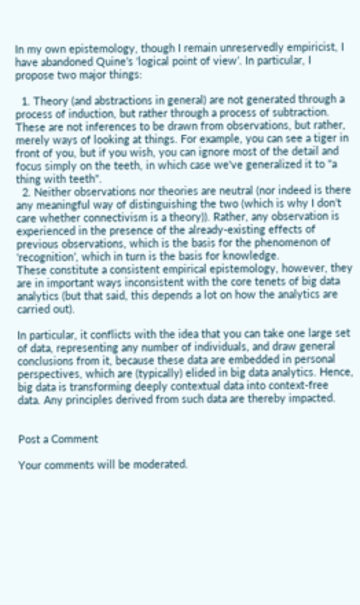In my own epistemology, though I remain unreservedly empiricist, I have abandoned Quine’s ‘logical point of view’. In particular, I propose two major things:

  1. Theory (and abstractions in general) are not generated through a process of induction, but rather through a process of subtraction. These are not inferences to be drawn from observations, but rather, merely ways of looking at things. For example, you can see a tiger in front of you, but if you wish, you can ignore most of the detail and focus simply on the teeth, in which case we've generalized it to "a thing with teeth".
  2. Neither observations nor theories are neutral (nor indeed is there any meaningful way of distinguishing the two (which is why I don’t care whether connectivism is a theory)). Rather, any observation is experienced in the presence of the already-existing effects of previous observations, which is the basis for the phenomenon of ‘recognition’, which in turn is the basis for knowledge.
These constitute a consistent empirical epistemology, however, they are in important ways inconsistent with the core tenets of big data analytics (but that said, this depends a lot on how the analytics are carried out).

In particular, it conflicts with the idea that you can take one large set of data, representing any number of individuals, and draw general conclusions from it, because these data are embedded in personal perspectives, which are (typically) elided in big data analytics. Hence, big data is transforming deeply contextual data into context-free data. Any principles derived from such data are thereby impacted.


Post a Comment

Your comments will be moderated.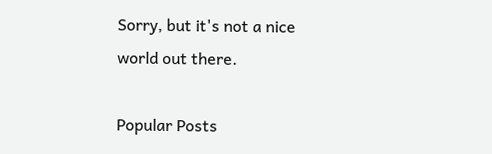Sorry, but it's not a nice world out there.

Popular Posts